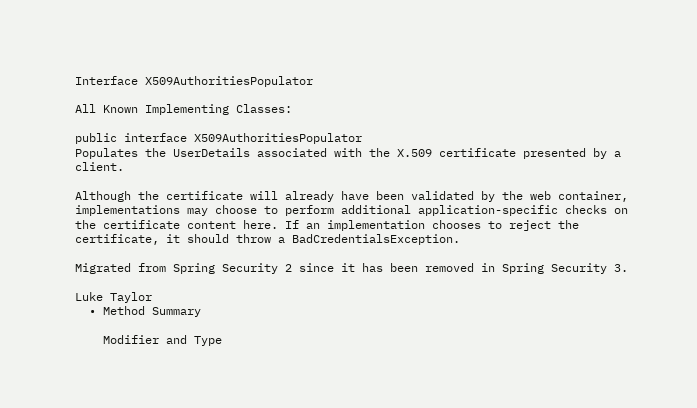Interface X509AuthoritiesPopulator

All Known Implementing Classes:

public interface X509AuthoritiesPopulator
Populates the UserDetails associated with the X.509 certificate presented by a client.

Although the certificate will already have been validated by the web container, implementations may choose to perform additional application-specific checks on the certificate content here. If an implementation chooses to reject the certificate, it should throw a BadCredentialsException.

Migrated from Spring Security 2 since it has been removed in Spring Security 3.

Luke Taylor
  • Method Summary

    Modifier and Type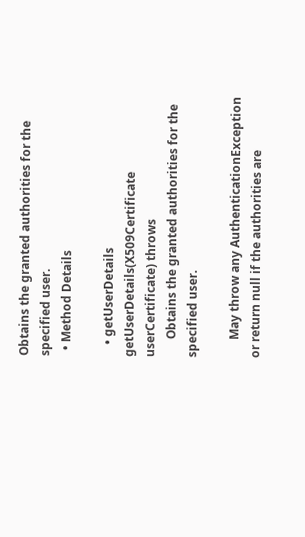Obtains the granted authorities for the specified user.
  • Method Details

    • getUserDetails getUserDetails(X509Certificate userCertificate) throws
      Obtains the granted authorities for the specified user.

      May throw any AuthenticationException or return null if the authorities are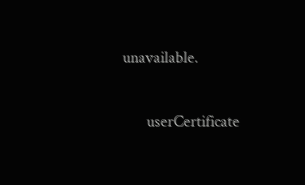unavailable.

      userCertificate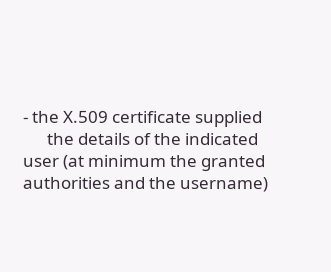- the X.509 certificate supplied
      the details of the indicated user (at minimum the granted authorities and the username)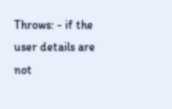Throws: - if the user details are not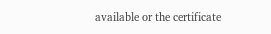available or the certificate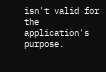isn't valid for the application's purpose.